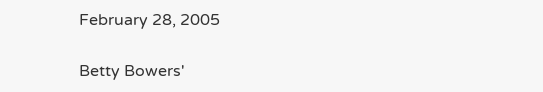February 28, 2005

Betty Bowers'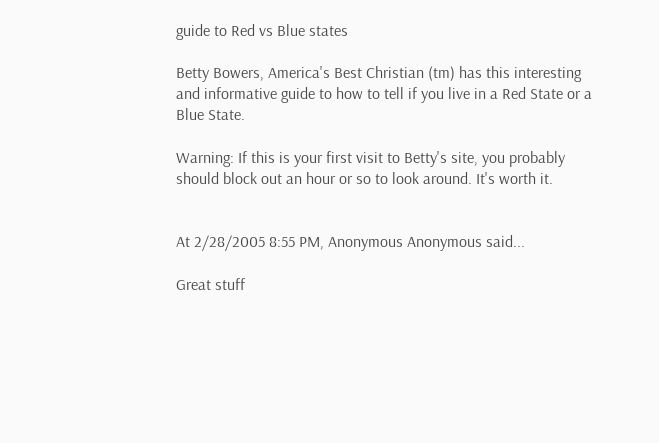guide to Red vs Blue states

Betty Bowers, America's Best Christian (tm) has this interesting and informative guide to how to tell if you live in a Red State or a Blue State.

Warning: If this is your first visit to Betty's site, you probably should block out an hour or so to look around. It's worth it.


At 2/28/2005 8:55 PM, Anonymous Anonymous said...

Great stuff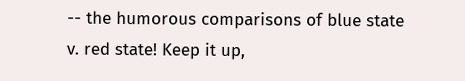-- the humorous comparisons of blue state v. red state! Keep it up,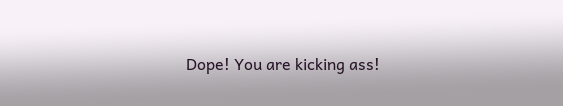Dope! You are kicking ass!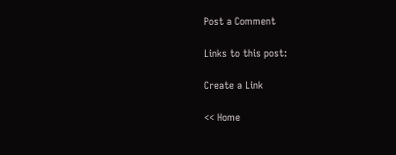Post a Comment

Links to this post:

Create a Link

<< Home